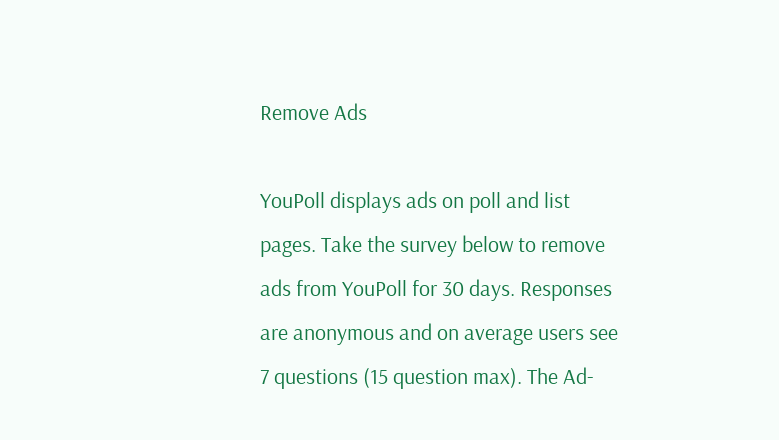Remove Ads

YouPoll displays ads on poll and list pages. Take the survey below to remove ads from YouPoll for 30 days. Responses are anonymous and on average users see 7 questions (15 question max). The Ad-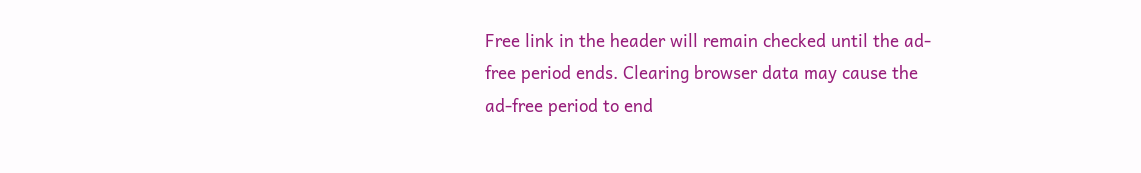Free link in the header will remain checked until the ad-free period ends. Clearing browser data may cause the ad-free period to end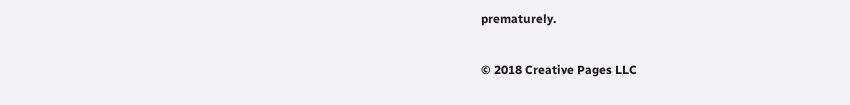prematurely.

© 2018 Creative Pages LLC